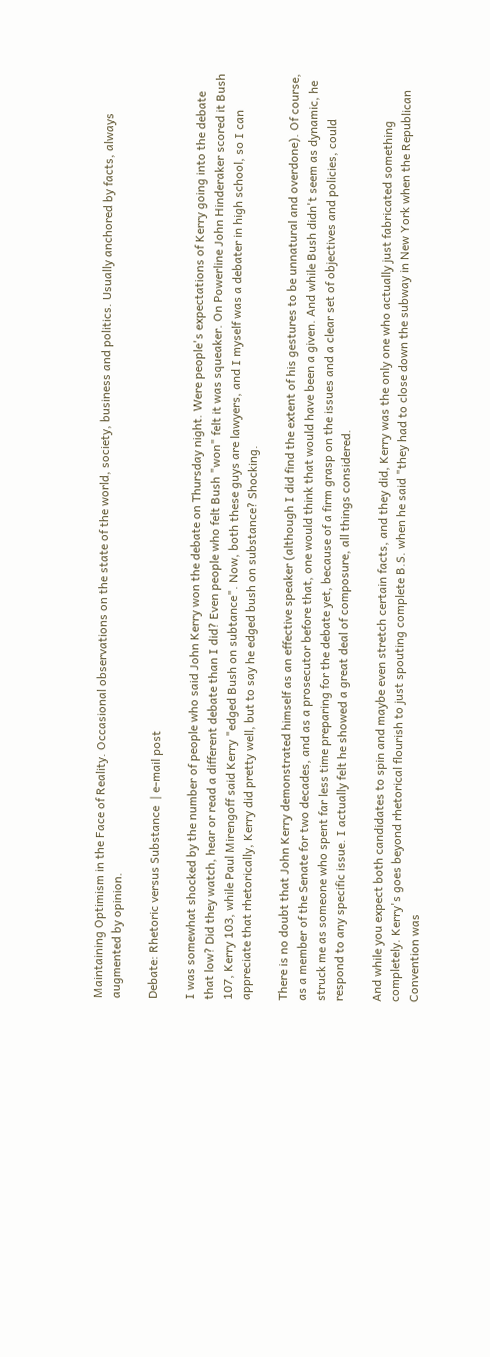Maintaining Optimism in the Face of Reality. Occasional observations on the state of the world, society, business and politics. Usually anchored by facts, always augmented by opinion.

Debate: Rhetoric versus Substance  | e-mail post

I was somewhat shocked by the number of people who said John Kerry won the debate on Thursday night. Were people's expectations of Kerry going into the debate that low? Did they watch, hear or read a different debate than I did? Even people who felt Bush "won" felt it was squeaker. On Powerline John Hinderaker scored it Bush 107, Kerry 103, while Paul Mirengoff said Kerry "edged Bush on subtance". Now, both these guys are lawyers, and I myself was a debater in high school, so I can appreciate that rhetorically, Kerry did pretty well, but to say he edged bush on substance? Shocking.

There is no doubt that John Kerry demonstrated himself as an effective speaker (although I did find the extent of his gestures to be unnatural and overdone). Of course, as a member of the Senate for two decades, and as a prosecutor before that, one would think that would have been a given. And while Bush didn't seem as dynamic, he struck me as someone who spent far less time preparing for the debate yet, because of a firm grasp on the issues and a clear set of objectives and policies, could respond to any specific issue. I actually felt he showed a great deal of composure, all things considered.

And while you expect both candidates to spin and maybe even stretch certain facts, and they did, Kerry was the only one who actually just fabricated something completely. Kerry's goes beyond rhetorical flourish to just spouting complete B.S. when he said "they had to close down the subway in New York when the Republican Convention was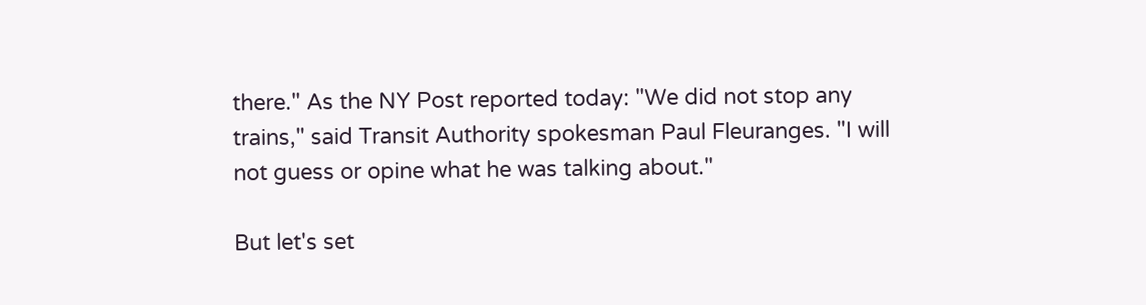there." As the NY Post reported today: "We did not stop any trains," said Transit Authority spokesman Paul Fleuranges. "I will not guess or opine what he was talking about."

But let's set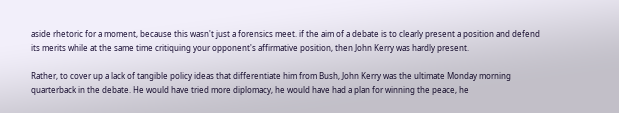aside rhetoric for a moment, because this wasn't just a forensics meet. if the aim of a debate is to clearly present a position and defend its merits while at the same time critiquing your opponent's affirmative position, then John Kerry was hardly present.

Rather, to cover up a lack of tangible policy ideas that differentiate him from Bush, John Kerry was the ultimate Monday morning quarterback in the debate. He would have tried more diplomacy, he would have had a plan for winning the peace, he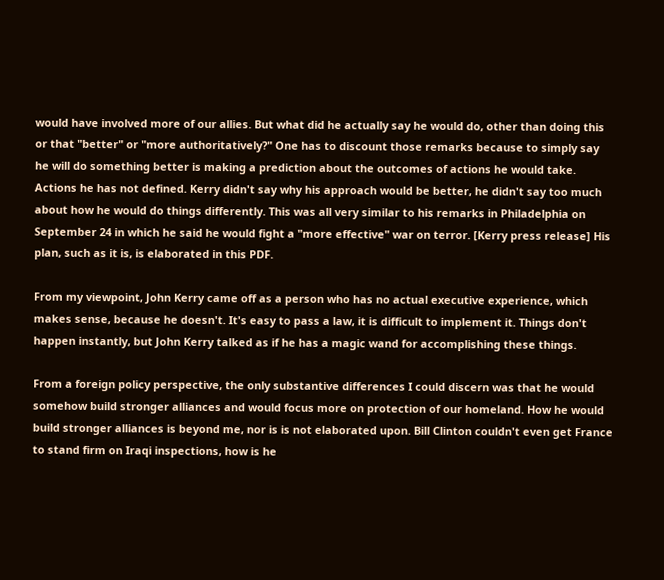would have involved more of our allies. But what did he actually say he would do, other than doing this or that "better" or "more authoritatively?" One has to discount those remarks because to simply say he will do something better is making a prediction about the outcomes of actions he would take. Actions he has not defined. Kerry didn't say why his approach would be better, he didn't say too much about how he would do things differently. This was all very similar to his remarks in Philadelphia on September 24 in which he said he would fight a "more effective" war on terror. [Kerry press release] His plan, such as it is, is elaborated in this PDF.

From my viewpoint, John Kerry came off as a person who has no actual executive experience, which makes sense, because he doesn't. It's easy to pass a law, it is difficult to implement it. Things don't happen instantly, but John Kerry talked as if he has a magic wand for accomplishing these things.

From a foreign policy perspective, the only substantive differences I could discern was that he would somehow build stronger alliances and would focus more on protection of our homeland. How he would build stronger alliances is beyond me, nor is is not elaborated upon. Bill Clinton couldn't even get France to stand firm on Iraqi inspections, how is he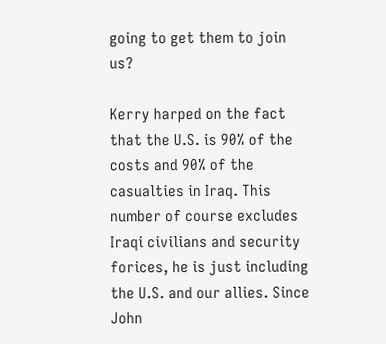going to get them to join us?

Kerry harped on the fact that the U.S. is 90% of the costs and 90% of the casualties in Iraq. This number of course excludes Iraqi civilians and security forices, he is just including the U.S. and our allies. Since John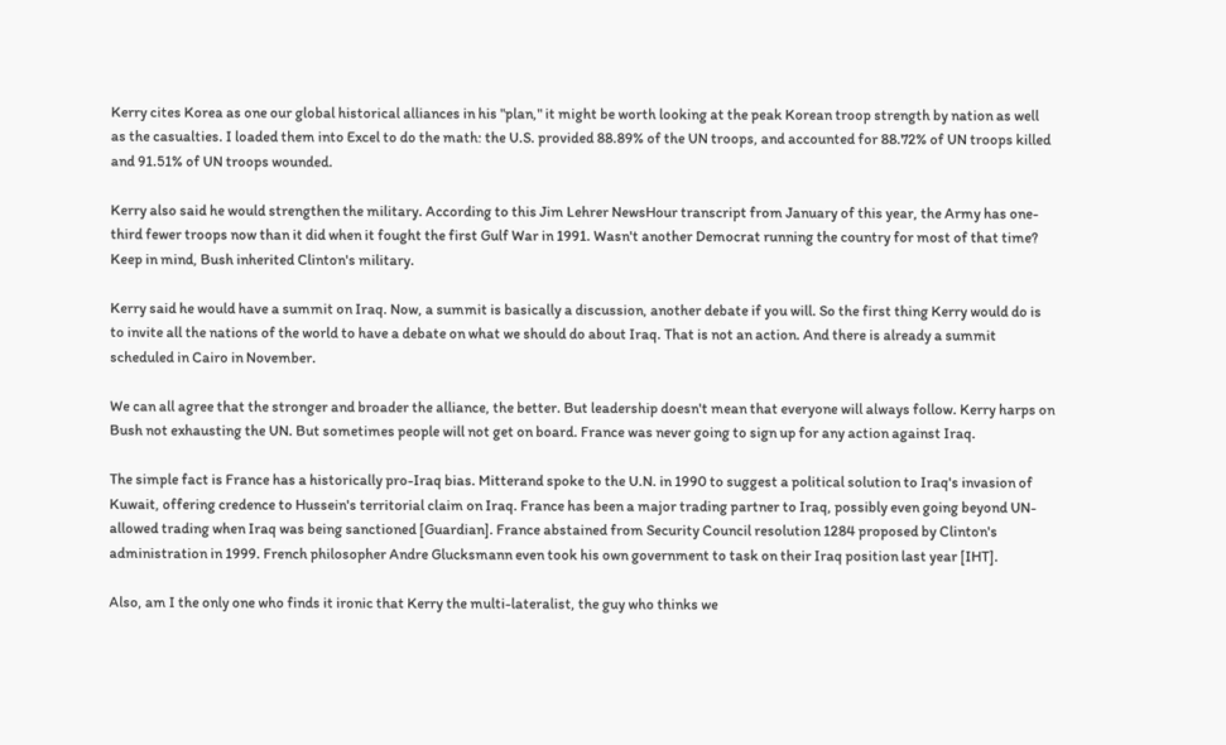Kerry cites Korea as one our global historical alliances in his "plan," it might be worth looking at the peak Korean troop strength by nation as well as the casualties. I loaded them into Excel to do the math: the U.S. provided 88.89% of the UN troops, and accounted for 88.72% of UN troops killed and 91.51% of UN troops wounded.

Kerry also said he would strengthen the military. According to this Jim Lehrer NewsHour transcript from January of this year, the Army has one-third fewer troops now than it did when it fought the first Gulf War in 1991. Wasn't another Democrat running the country for most of that time? Keep in mind, Bush inherited Clinton's military.

Kerry said he would have a summit on Iraq. Now, a summit is basically a discussion, another debate if you will. So the first thing Kerry would do is to invite all the nations of the world to have a debate on what we should do about Iraq. That is not an action. And there is already a summit scheduled in Cairo in November.

We can all agree that the stronger and broader the alliance, the better. But leadership doesn't mean that everyone will always follow. Kerry harps on Bush not exhausting the UN. But sometimes people will not get on board. France was never going to sign up for any action against Iraq.

The simple fact is France has a historically pro-Iraq bias. Mitterand spoke to the U.N. in 1990 to suggest a political solution to Iraq's invasion of Kuwait, offering credence to Hussein's territorial claim on Iraq. France has been a major trading partner to Iraq, possibly even going beyond UN-allowed trading when Iraq was being sanctioned [Guardian]. France abstained from Security Council resolution 1284 proposed by Clinton's administration in 1999. French philosopher Andre Glucksmann even took his own government to task on their Iraq position last year [IHT].

Also, am I the only one who finds it ironic that Kerry the multi-lateralist, the guy who thinks we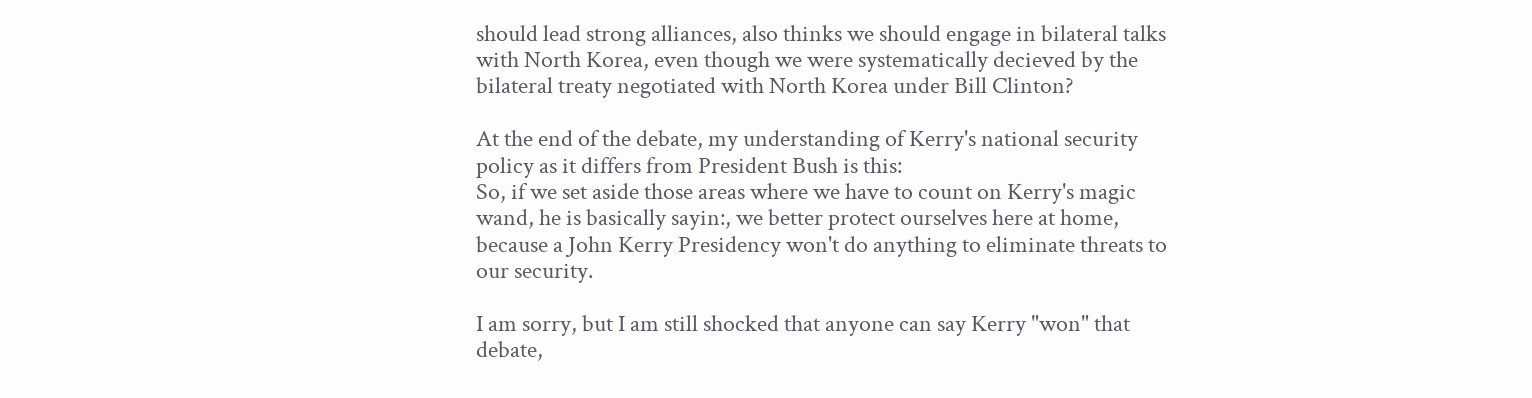should lead strong alliances, also thinks we should engage in bilateral talks with North Korea, even though we were systematically decieved by the bilateral treaty negotiated with North Korea under Bill Clinton?

At the end of the debate, my understanding of Kerry's national security policy as it differs from President Bush is this:
So, if we set aside those areas where we have to count on Kerry's magic wand, he is basically sayin:, we better protect ourselves here at home, because a John Kerry Presidency won't do anything to eliminate threats to our security.

I am sorry, but I am still shocked that anyone can say Kerry "won" that debate,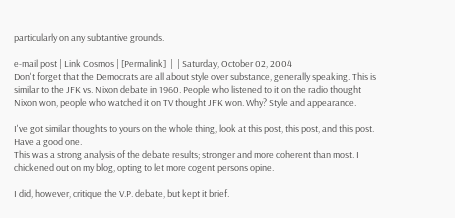particularly on any subtantive grounds.

e-mail post | Link Cosmos | [Permalink]  |  | Saturday, October 02, 2004
Don't forget that the Democrats are all about style over substance, generally speaking. This is similar to the JFK vs. Nixon debate in 1960. People who listened to it on the radio thought Nixon won, people who watched it on TV thought JFK won. Why? Style and appearance.

I've got similar thoughts to yours on the whole thing, look at this post, this post, and this post. Have a good one.
This was a strong analysis of the debate results; stronger and more coherent than most. I chickened out on my blog, opting to let more cogent persons opine.

I did, however, critique the V.P. debate, but kept it brief.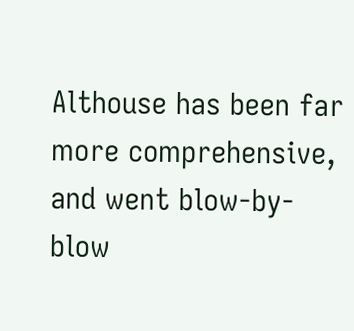Althouse has been far more comprehensive, and went blow-by-blow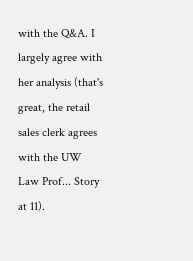with the Q&A. I largely agree with her analysis (that's great, the retail sales clerk agrees with the UW Law Prof... Story at 11).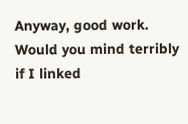Anyway, good work. Would you mind terribly if I linked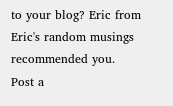to your blog? Eric from Eric's random musings recommended you.
Post a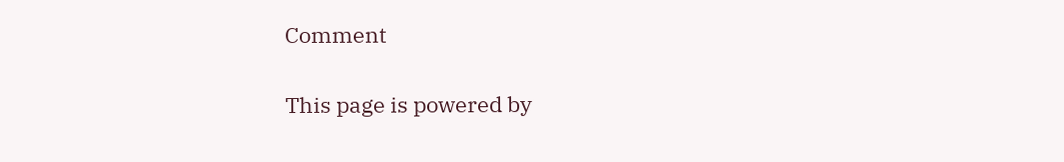Comment

This page is powered by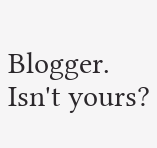Blogger. Isn't yours?